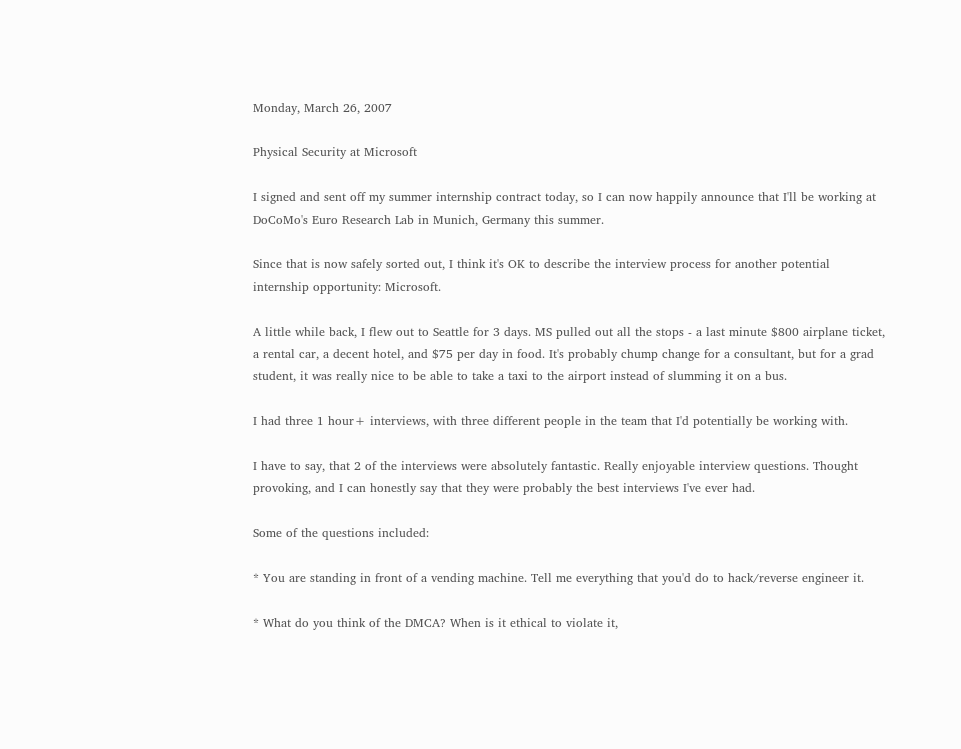Monday, March 26, 2007

Physical Security at Microsoft

I signed and sent off my summer internship contract today, so I can now happily announce that I'll be working at DoCoMo's Euro Research Lab in Munich, Germany this summer.

Since that is now safely sorted out, I think it's OK to describe the interview process for another potential internship opportunity: Microsoft.

A little while back, I flew out to Seattle for 3 days. MS pulled out all the stops - a last minute $800 airplane ticket, a rental car, a decent hotel, and $75 per day in food. It's probably chump change for a consultant, but for a grad student, it was really nice to be able to take a taxi to the airport instead of slumming it on a bus.

I had three 1 hour+ interviews, with three different people in the team that I'd potentially be working with.

I have to say, that 2 of the interviews were absolutely fantastic. Really enjoyable interview questions. Thought provoking, and I can honestly say that they were probably the best interviews I've ever had.

Some of the questions included:

* You are standing in front of a vending machine. Tell me everything that you'd do to hack/reverse engineer it.

* What do you think of the DMCA? When is it ethical to violate it,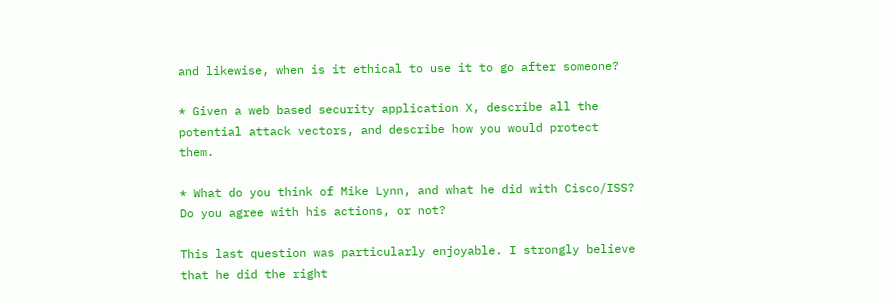and likewise, when is it ethical to use it to go after someone?

* Given a web based security application X, describe all the potential attack vectors, and describe how you would protect them.

* What do you think of Mike Lynn, and what he did with Cisco/ISS? Do you agree with his actions, or not?

This last question was particularly enjoyable. I strongly believe that he did the right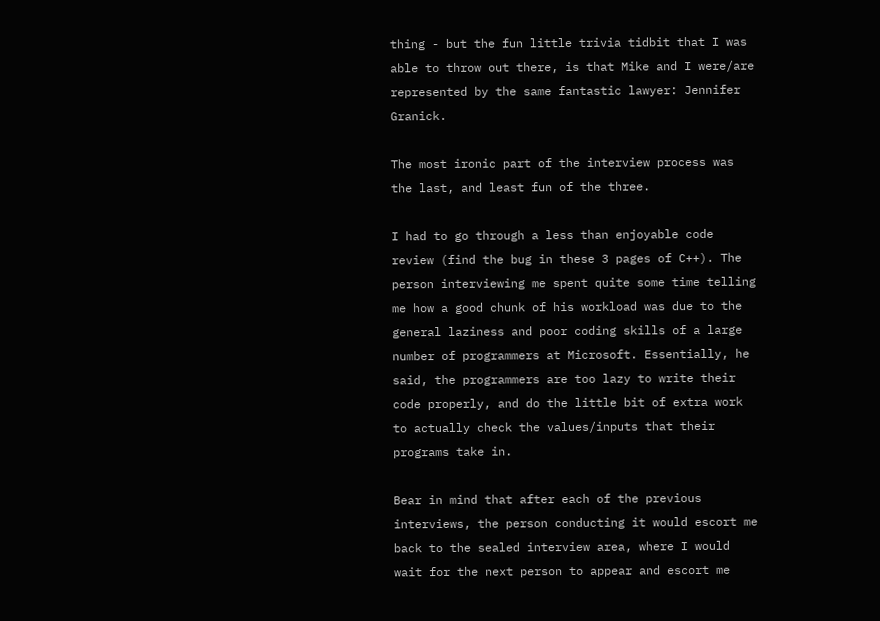thing - but the fun little trivia tidbit that I was able to throw out there, is that Mike and I were/are represented by the same fantastic lawyer: Jennifer Granick.

The most ironic part of the interview process was the last, and least fun of the three.

I had to go through a less than enjoyable code review (find the bug in these 3 pages of C++). The person interviewing me spent quite some time telling me how a good chunk of his workload was due to the general laziness and poor coding skills of a large number of programmers at Microsoft. Essentially, he said, the programmers are too lazy to write their code properly, and do the little bit of extra work to actually check the values/inputs that their programs take in.

Bear in mind that after each of the previous interviews, the person conducting it would escort me back to the sealed interview area, where I would wait for the next person to appear and escort me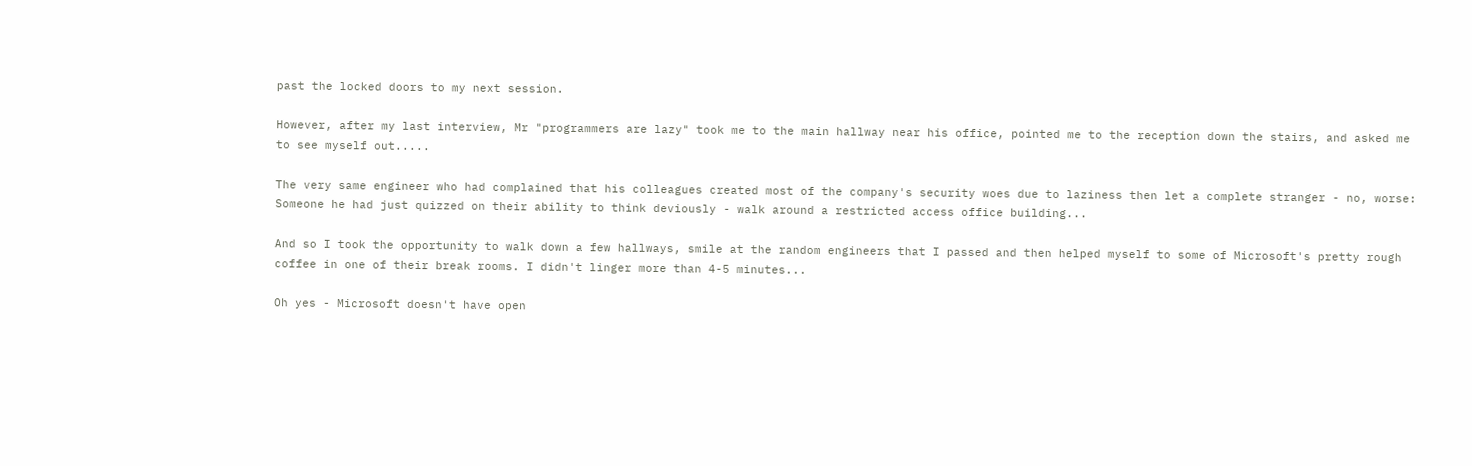past the locked doors to my next session.

However, after my last interview, Mr "programmers are lazy" took me to the main hallway near his office, pointed me to the reception down the stairs, and asked me to see myself out.....

The very same engineer who had complained that his colleagues created most of the company's security woes due to laziness then let a complete stranger - no, worse: Someone he had just quizzed on their ability to think deviously - walk around a restricted access office building...

And so I took the opportunity to walk down a few hallways, smile at the random engineers that I passed and then helped myself to some of Microsoft's pretty rough coffee in one of their break rooms. I didn't linger more than 4-5 minutes...

Oh yes - Microsoft doesn't have open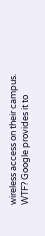wireless access on their campus. WTF? Google provides it to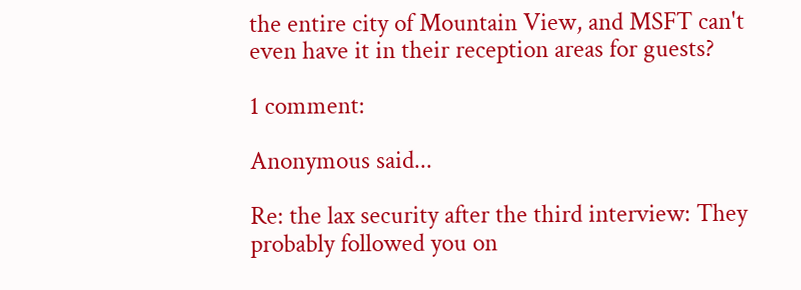the entire city of Mountain View, and MSFT can't even have it in their reception areas for guests?

1 comment:

Anonymous said...

Re: the lax security after the third interview: They probably followed you on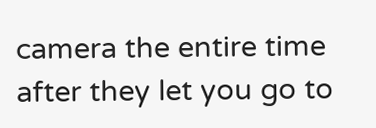camera the entire time after they let you go to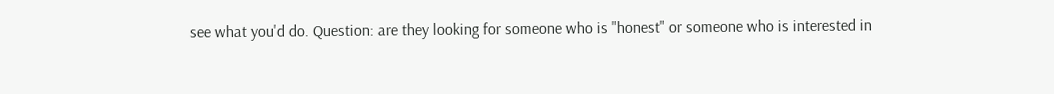see what you'd do. Question: are they looking for someone who is "honest" or someone who is interested in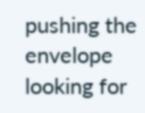pushing the envelope looking for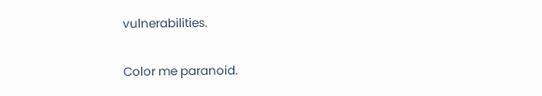vulnerabilities.

Color me paranoid.